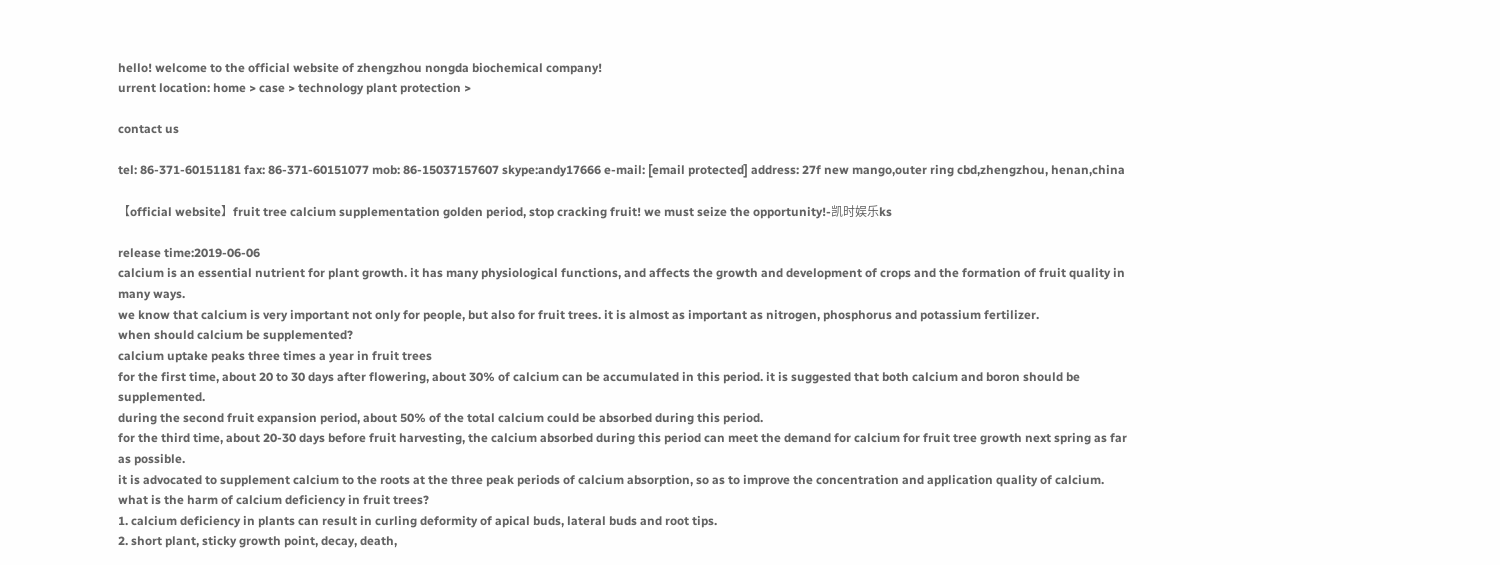hello! welcome to the official website of zhengzhou nongda biochemical company!
urrent location: home > case > technology plant protection >

contact us

tel: 86-371-60151181 fax: 86-371-60151077 mob: 86-15037157607 skype:andy17666 e-mail: [email protected] address: 27f new mango,outer ring cbd,zhengzhou, henan,china

【official website】fruit tree calcium supplementation golden period, stop cracking fruit! we must seize the opportunity!-凯时娱乐ks

release time:2019-06-06
calcium is an essential nutrient for plant growth. it has many physiological functions, and affects the growth and development of crops and the formation of fruit quality in many ways.
we know that calcium is very important not only for people, but also for fruit trees. it is almost as important as nitrogen, phosphorus and potassium fertilizer.
when should calcium be supplemented?
calcium uptake peaks three times a year in fruit trees
for the first time, about 20 to 30 days after flowering, about 30% of calcium can be accumulated in this period. it is suggested that both calcium and boron should be supplemented.
during the second fruit expansion period, about 50% of the total calcium could be absorbed during this period.
for the third time, about 20-30 days before fruit harvesting, the calcium absorbed during this period can meet the demand for calcium for fruit tree growth next spring as far as possible.
it is advocated to supplement calcium to the roots at the three peak periods of calcium absorption, so as to improve the concentration and application quality of calcium.
what is the harm of calcium deficiency in fruit trees?
1. calcium deficiency in plants can result in curling deformity of apical buds, lateral buds and root tips.
2. short plant, sticky growth point, decay, death,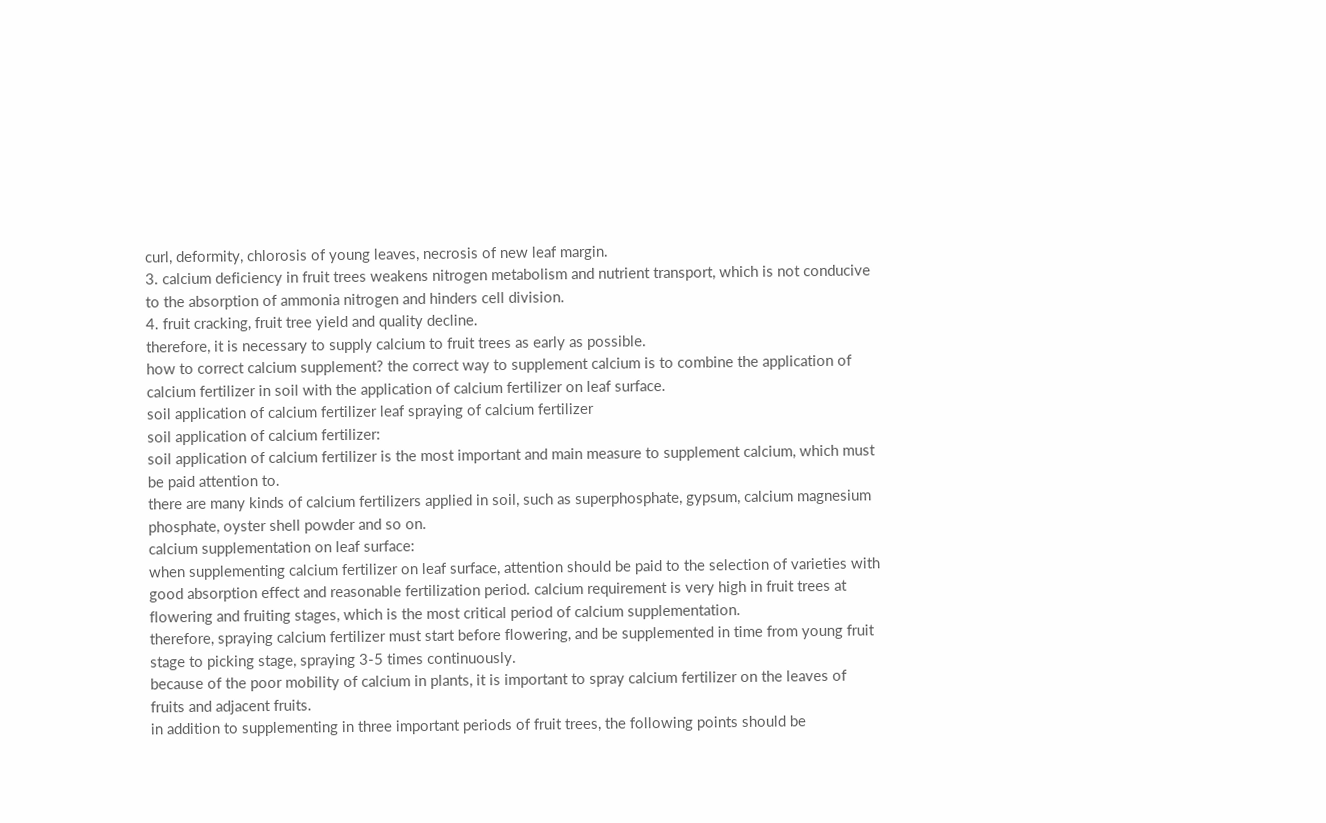curl, deformity, chlorosis of young leaves, necrosis of new leaf margin.
3. calcium deficiency in fruit trees weakens nitrogen metabolism and nutrient transport, which is not conducive to the absorption of ammonia nitrogen and hinders cell division.
4. fruit cracking, fruit tree yield and quality decline.
therefore, it is necessary to supply calcium to fruit trees as early as possible.
how to correct calcium supplement? the correct way to supplement calcium is to combine the application of calcium fertilizer in soil with the application of calcium fertilizer on leaf surface.
soil application of calcium fertilizer leaf spraying of calcium fertilizer
soil application of calcium fertilizer:
soil application of calcium fertilizer is the most important and main measure to supplement calcium, which must be paid attention to.
there are many kinds of calcium fertilizers applied in soil, such as superphosphate, gypsum, calcium magnesium phosphate, oyster shell powder and so on.
calcium supplementation on leaf surface:
when supplementing calcium fertilizer on leaf surface, attention should be paid to the selection of varieties with good absorption effect and reasonable fertilization period. calcium requirement is very high in fruit trees at flowering and fruiting stages, which is the most critical period of calcium supplementation.
therefore, spraying calcium fertilizer must start before flowering, and be supplemented in time from young fruit stage to picking stage, spraying 3-5 times continuously.
because of the poor mobility of calcium in plants, it is important to spray calcium fertilizer on the leaves of fruits and adjacent fruits.
in addition to supplementing in three important periods of fruit trees, the following points should be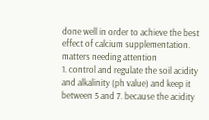done well in order to achieve the best effect of calcium supplementation.
matters needing attention
1. control and regulate the soil acidity and alkalinity (ph value) and keep it between 5 and 7. because the acidity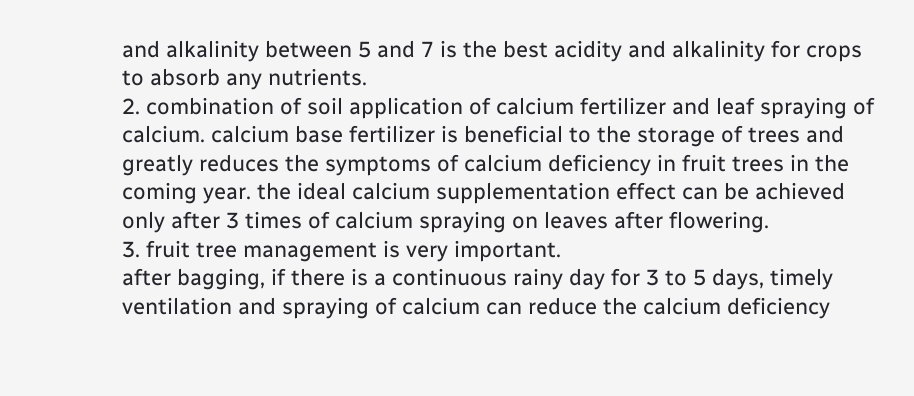and alkalinity between 5 and 7 is the best acidity and alkalinity for crops to absorb any nutrients.
2. combination of soil application of calcium fertilizer and leaf spraying of calcium. calcium base fertilizer is beneficial to the storage of trees and greatly reduces the symptoms of calcium deficiency in fruit trees in the coming year. the ideal calcium supplementation effect can be achieved only after 3 times of calcium spraying on leaves after flowering.
3. fruit tree management is very important.
after bagging, if there is a continuous rainy day for 3 to 5 days, timely ventilation and spraying of calcium can reduce the calcium deficiency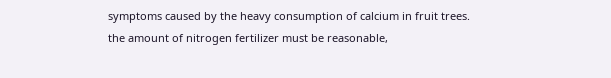symptoms caused by the heavy consumption of calcium in fruit trees.
the amount of nitrogen fertilizer must be reasonable,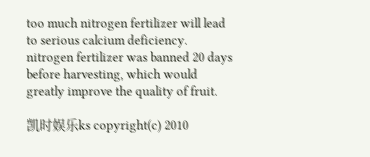too much nitrogen fertilizer will lead to serious calcium deficiency. nitrogen fertilizer was banned 20 days before harvesting, which would greatly improve the quality of fruit.

凯时娱乐ks copyright(c) 2010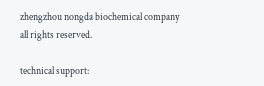zhengzhou nongda biochemical company all rights reserved.

technical support: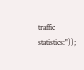traffic statistics:"));